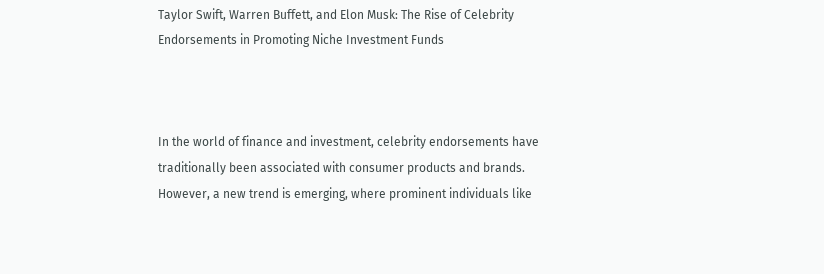Taylor Swift, Warren Buffett, and Elon Musk: The Rise of Celebrity Endorsements in Promoting Niche Investment Funds



In the world of finance and investment, celebrity endorsements have traditionally been associated with consumer products and brands. However, a new trend is emerging, where prominent individuals like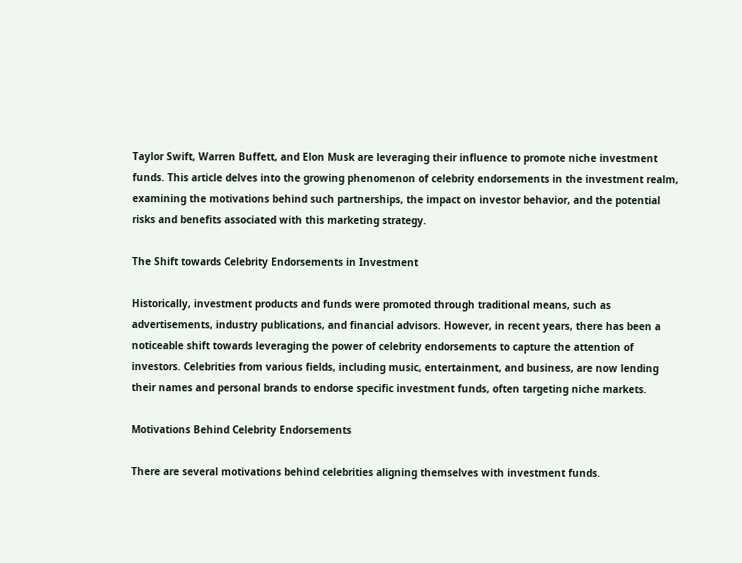Taylor Swift, Warren Buffett, and Elon Musk are leveraging their influence to promote niche investment funds. This article delves into the growing phenomenon of celebrity endorsements in the investment realm, examining the motivations behind such partnerships, the impact on investor behavior, and the potential risks and benefits associated with this marketing strategy.

The Shift towards Celebrity Endorsements in Investment

Historically, investment products and funds were promoted through traditional means, such as advertisements, industry publications, and financial advisors. However, in recent years, there has been a noticeable shift towards leveraging the power of celebrity endorsements to capture the attention of investors. Celebrities from various fields, including music, entertainment, and business, are now lending their names and personal brands to endorse specific investment funds, often targeting niche markets.

Motivations Behind Celebrity Endorsements

There are several motivations behind celebrities aligning themselves with investment funds.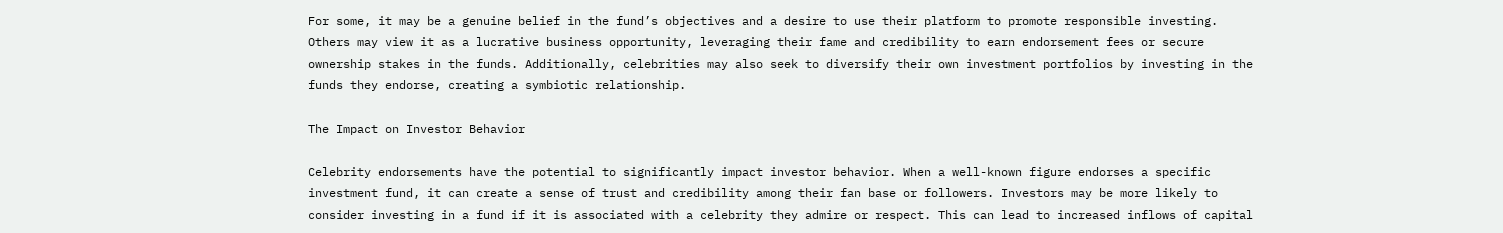For some, it may be a genuine belief in the fund’s objectives and a desire to use their platform to promote responsible investing. Others may view it as a lucrative business opportunity, leveraging their fame and credibility to earn endorsement fees or secure ownership stakes in the funds. Additionally, celebrities may also seek to diversify their own investment portfolios by investing in the funds they endorse, creating a symbiotic relationship.

The Impact on Investor Behavior

Celebrity endorsements have the potential to significantly impact investor behavior. When a well-known figure endorses a specific investment fund, it can create a sense of trust and credibility among their fan base or followers. Investors may be more likely to consider investing in a fund if it is associated with a celebrity they admire or respect. This can lead to increased inflows of capital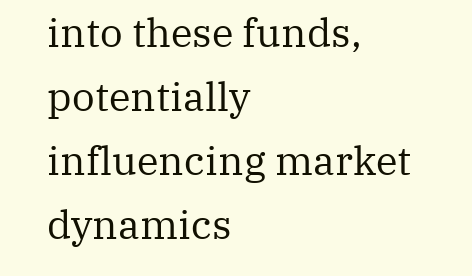into these funds, potentially influencing market dynamics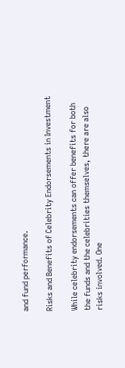and fund performance.

Risks and Benefits of Celebrity Endorsements in Investment

While celebrity endorsements can offer benefits for both the funds and the celebrities themselves, there are also risks involved. One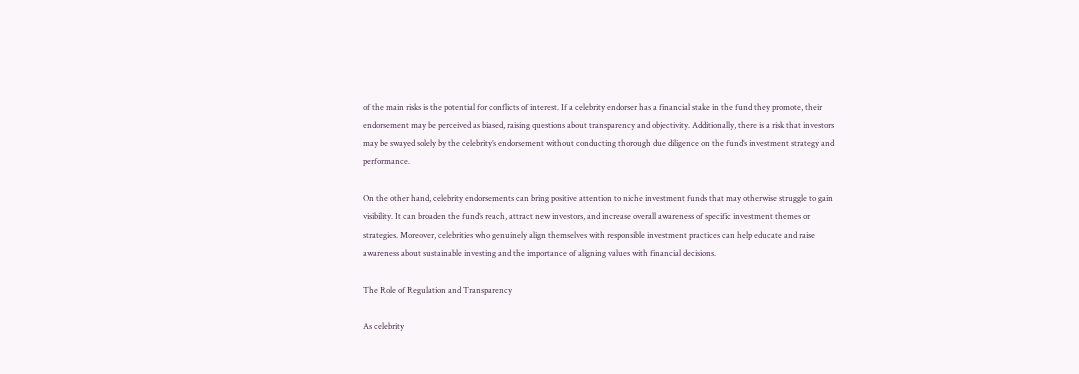of the main risks is the potential for conflicts of interest. If a celebrity endorser has a financial stake in the fund they promote, their endorsement may be perceived as biased, raising questions about transparency and objectivity. Additionally, there is a risk that investors may be swayed solely by the celebrity’s endorsement without conducting thorough due diligence on the fund’s investment strategy and performance.

On the other hand, celebrity endorsements can bring positive attention to niche investment funds that may otherwise struggle to gain visibility. It can broaden the fund’s reach, attract new investors, and increase overall awareness of specific investment themes or strategies. Moreover, celebrities who genuinely align themselves with responsible investment practices can help educate and raise awareness about sustainable investing and the importance of aligning values with financial decisions.

The Role of Regulation and Transparency

As celebrity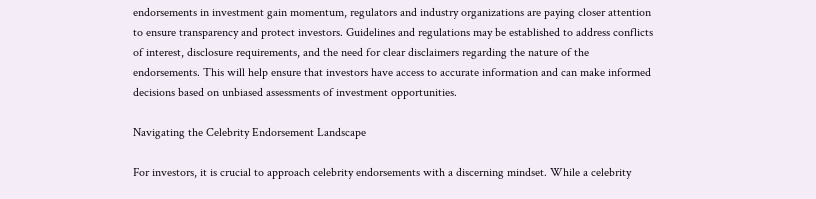endorsements in investment gain momentum, regulators and industry organizations are paying closer attention to ensure transparency and protect investors. Guidelines and regulations may be established to address conflicts of interest, disclosure requirements, and the need for clear disclaimers regarding the nature of the endorsements. This will help ensure that investors have access to accurate information and can make informed decisions based on unbiased assessments of investment opportunities.

Navigating the Celebrity Endorsement Landscape

For investors, it is crucial to approach celebrity endorsements with a discerning mindset. While a celebrity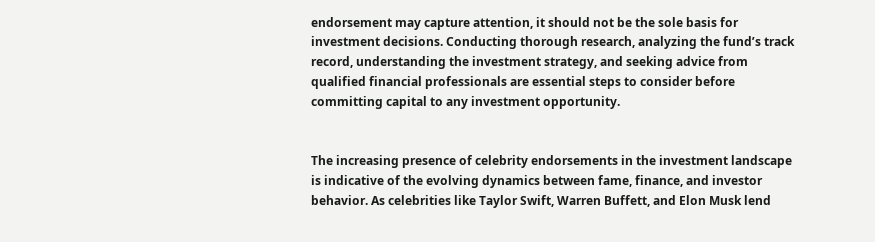endorsement may capture attention, it should not be the sole basis for investment decisions. Conducting thorough research, analyzing the fund’s track record, understanding the investment strategy, and seeking advice from qualified financial professionals are essential steps to consider before committing capital to any investment opportunity.


The increasing presence of celebrity endorsements in the investment landscape is indicative of the evolving dynamics between fame, finance, and investor behavior. As celebrities like Taylor Swift, Warren Buffett, and Elon Musk lend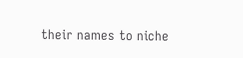their names to niche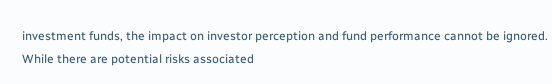investment funds, the impact on investor perception and fund performance cannot be ignored. While there are potential risks associated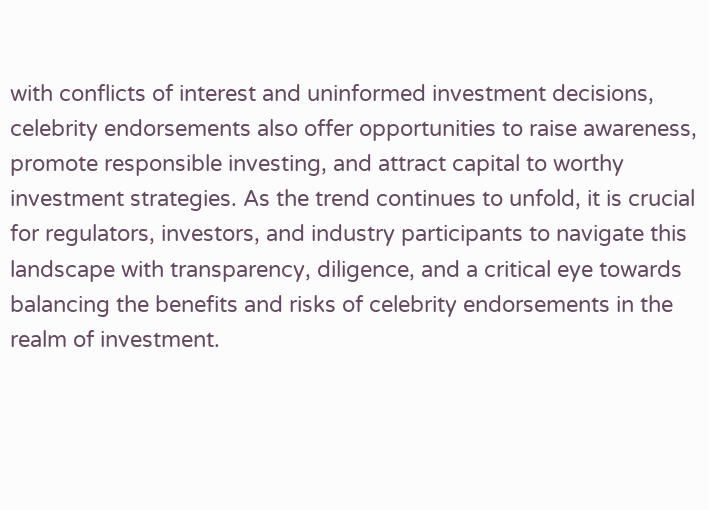with conflicts of interest and uninformed investment decisions, celebrity endorsements also offer opportunities to raise awareness, promote responsible investing, and attract capital to worthy investment strategies. As the trend continues to unfold, it is crucial for regulators, investors, and industry participants to navigate this landscape with transparency, diligence, and a critical eye towards balancing the benefits and risks of celebrity endorsements in the realm of investment.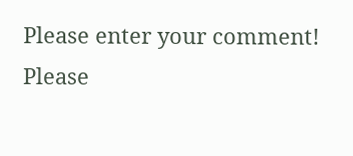Please enter your comment!
Please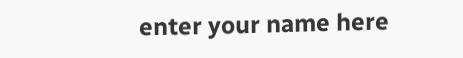enter your name here